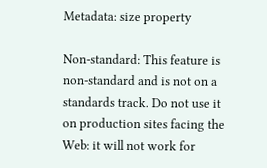Metadata: size property

Non-standard: This feature is non-standard and is not on a standards track. Do not use it on production sites facing the Web: it will not work for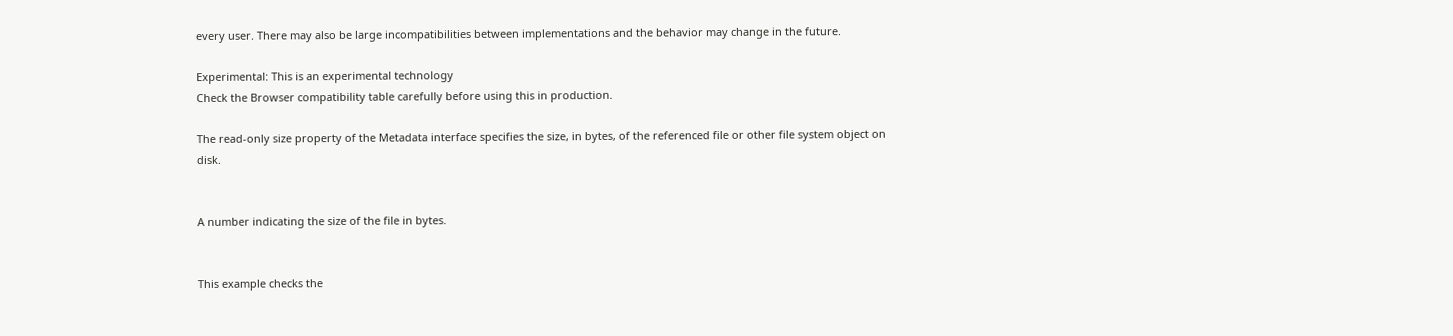every user. There may also be large incompatibilities between implementations and the behavior may change in the future.

Experimental: This is an experimental technology
Check the Browser compatibility table carefully before using this in production.

The read-only size property of the Metadata interface specifies the size, in bytes, of the referenced file or other file system object on disk.


A number indicating the size of the file in bytes.


This example checks the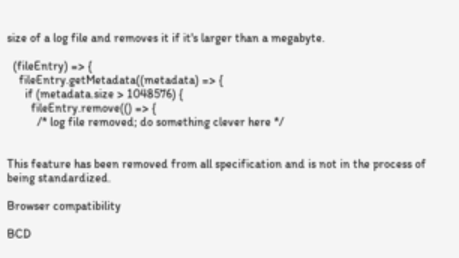size of a log file and removes it if it's larger than a megabyte.

  (fileEntry) => {
    fileEntry.getMetadata((metadata) => {
      if (metadata.size > 1048576) {
        fileEntry.remove(() => {
          /* log file removed; do something clever here */


This feature has been removed from all specification and is not in the process of being standardized.

Browser compatibility

BCD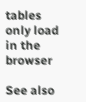tables only load in the browser

See also